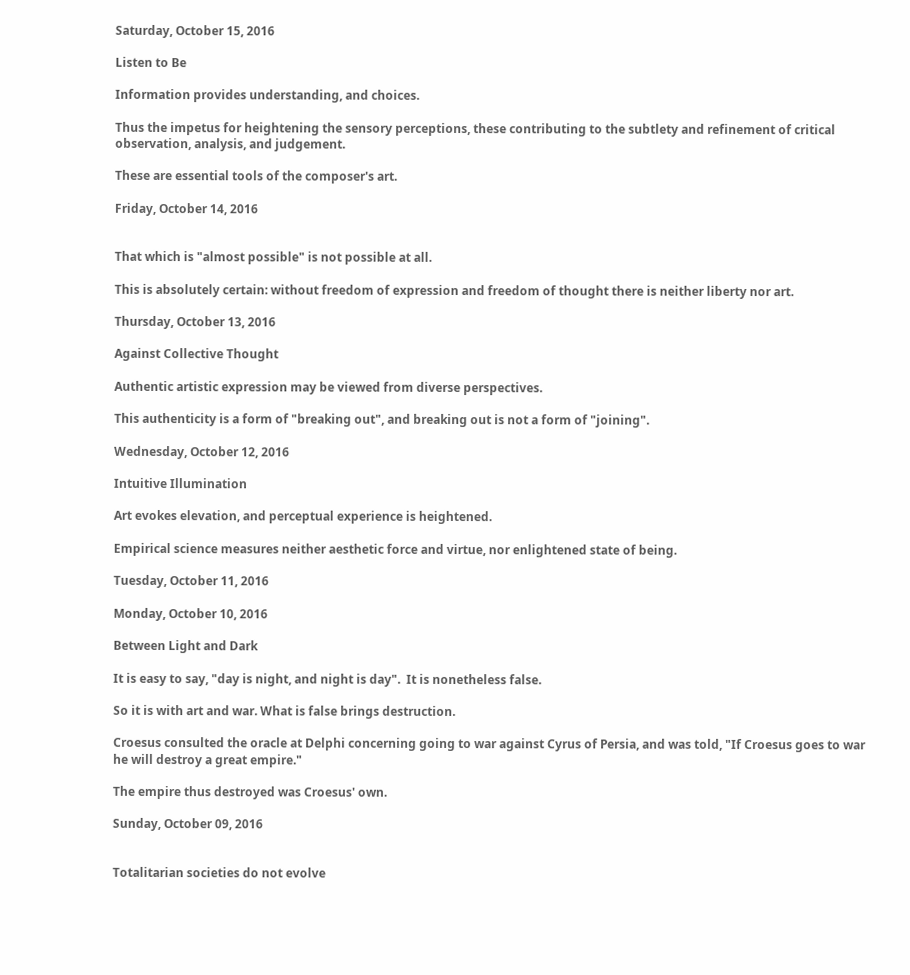Saturday, October 15, 2016

Listen to Be

Information provides understanding, and choices.

Thus the impetus for heightening the sensory perceptions, these contributing to the subtlety and refinement of critical observation, analysis, and judgement.

These are essential tools of the composer's art.

Friday, October 14, 2016


That which is "almost possible" is not possible at all.

This is absolutely certain: without freedom of expression and freedom of thought there is neither liberty nor art.

Thursday, October 13, 2016

Against Collective Thought

Authentic artistic expression may be viewed from diverse perspectives.

This authenticity is a form of "breaking out", and breaking out is not a form of "joining".

Wednesday, October 12, 2016

Intuitive Illumination

Art evokes elevation, and perceptual experience is heightened.

Empirical science measures neither aesthetic force and virtue, nor enlightened state of being.

Tuesday, October 11, 2016

Monday, October 10, 2016

Between Light and Dark

It is easy to say, "day is night, and night is day".  It is nonetheless false.

So it is with art and war. What is false brings destruction.

Croesus consulted the oracle at Delphi concerning going to war against Cyrus of Persia, and was told, "If Croesus goes to war he will destroy a great empire."

The empire thus destroyed was Croesus' own.

Sunday, October 09, 2016


Totalitarian societies do not evolve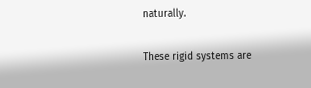naturally.

These rigid systems are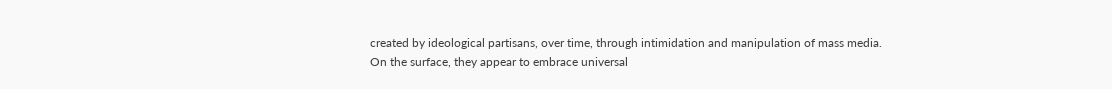created by ideological partisans, over time, through intimidation and manipulation of mass media. On the surface, they appear to embrace universal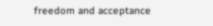freedom and acceptance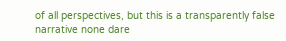of all perspectives, but this is a transparently false narrative none dare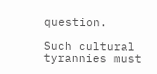question.

Such cultural tyrannies must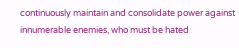continuously maintain and consolidate power against innumerable enemies, who must be hated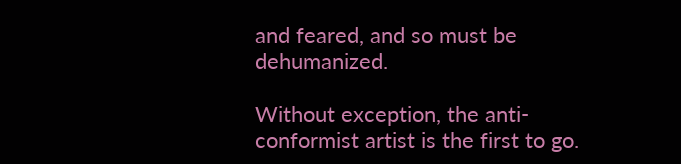and feared, and so must be dehumanized.

Without exception, the anti-conformist artist is the first to go.